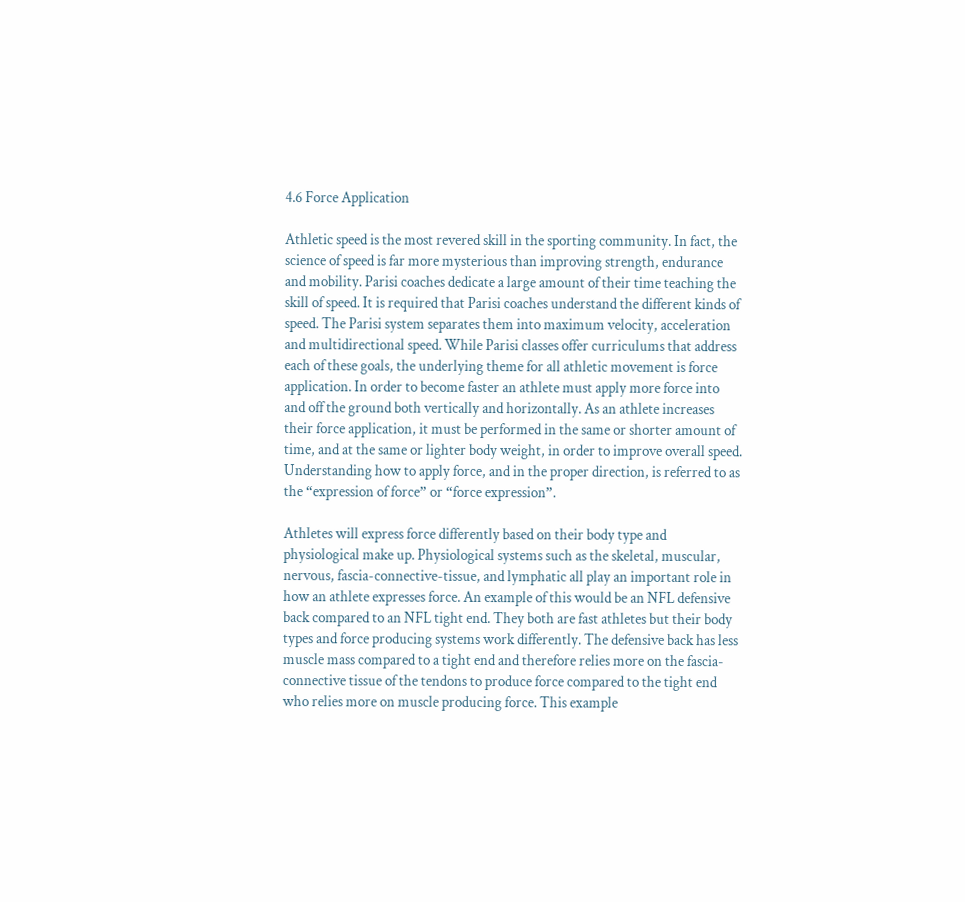4.6 Force Application

Athletic speed is the most revered skill in the sporting community. In fact, the science of speed is far more mysterious than improving strength, endurance and mobility. Parisi coaches dedicate a large amount of their time teaching the skill of speed. It is required that Parisi coaches understand the different kinds of speed. The Parisi system separates them into maximum velocity, acceleration and multidirectional speed. While Parisi classes offer curriculums that address each of these goals, the underlying theme for all athletic movement is force application. In order to become faster an athlete must apply more force into and off the ground both vertically and horizontally. As an athlete increases their force application, it must be performed in the same or shorter amount of time, and at the same or lighter body weight, in order to improve overall speed. Understanding how to apply force, and in the proper direction, is referred to as the “expression of force” or “force expression”.

Athletes will express force differently based on their body type and physiological make up. Physiological systems such as the skeletal, muscular, nervous, fascia-connective-tissue, and lymphatic all play an important role in how an athlete expresses force. An example of this would be an NFL defensive back compared to an NFL tight end. They both are fast athletes but their body types and force producing systems work differently. The defensive back has less muscle mass compared to a tight end and therefore relies more on the fascia-connective tissue of the tendons to produce force compared to the tight end who relies more on muscle producing force. This example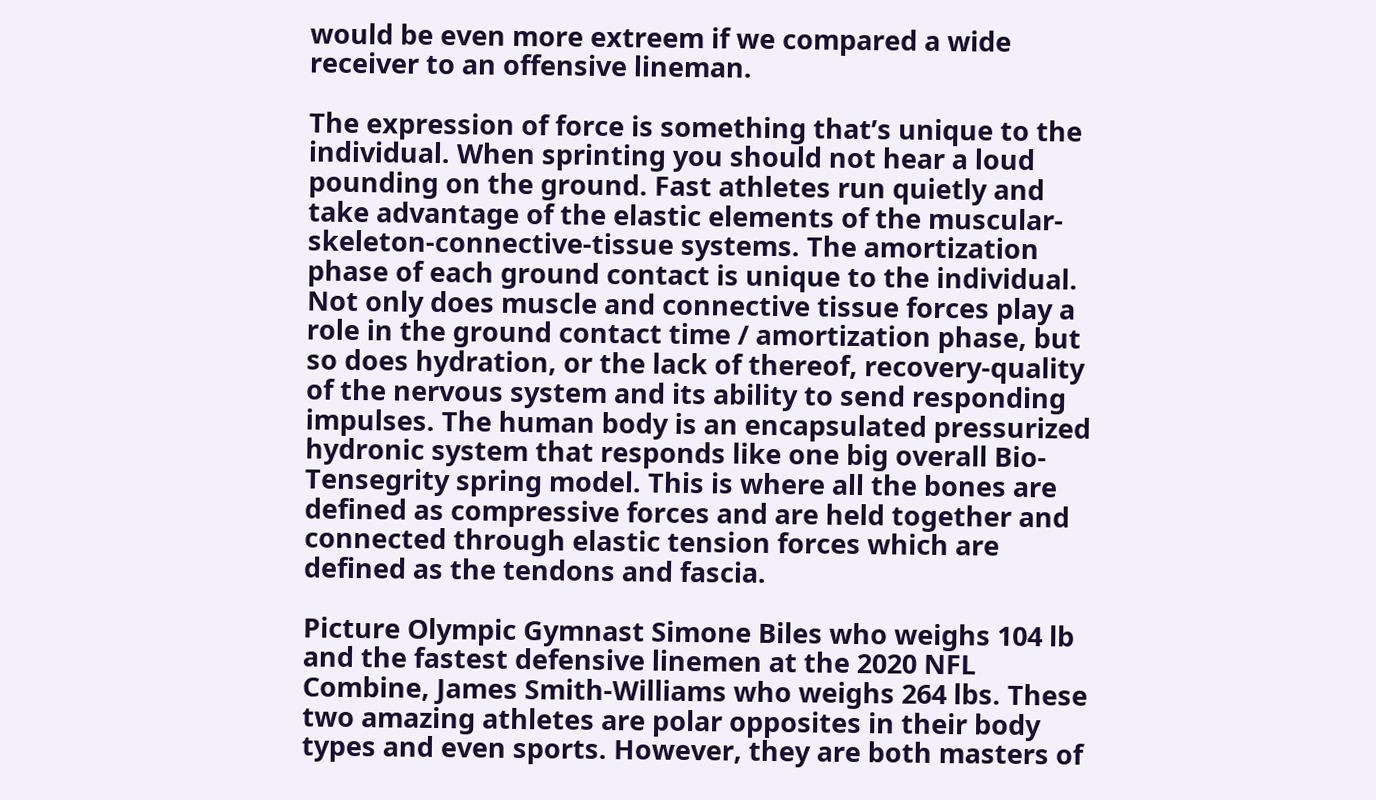would be even more extreem if we compared a wide receiver to an offensive lineman.

The expression of force is something that’s unique to the individual. When sprinting you should not hear a loud pounding on the ground. Fast athletes run quietly and take advantage of the elastic elements of the muscular-skeleton-connective-tissue systems. The amortization phase of each ground contact is unique to the individual. Not only does muscle and connective tissue forces play a role in the ground contact time / amortization phase, but so does hydration, or the lack of thereof, recovery-quality of the nervous system and its ability to send responding impulses. The human body is an encapsulated pressurized hydronic system that responds like one big overall Bio-Tensegrity spring model. This is where all the bones are defined as compressive forces and are held together and connected through elastic tension forces which are defined as the tendons and fascia.

Picture Olympic Gymnast Simone Biles who weighs 104 lb and the fastest defensive linemen at the 2020 NFL Combine, James Smith-Williams who weighs 264 lbs. These two amazing athletes are polar opposites in their body types and even sports. However, they are both masters of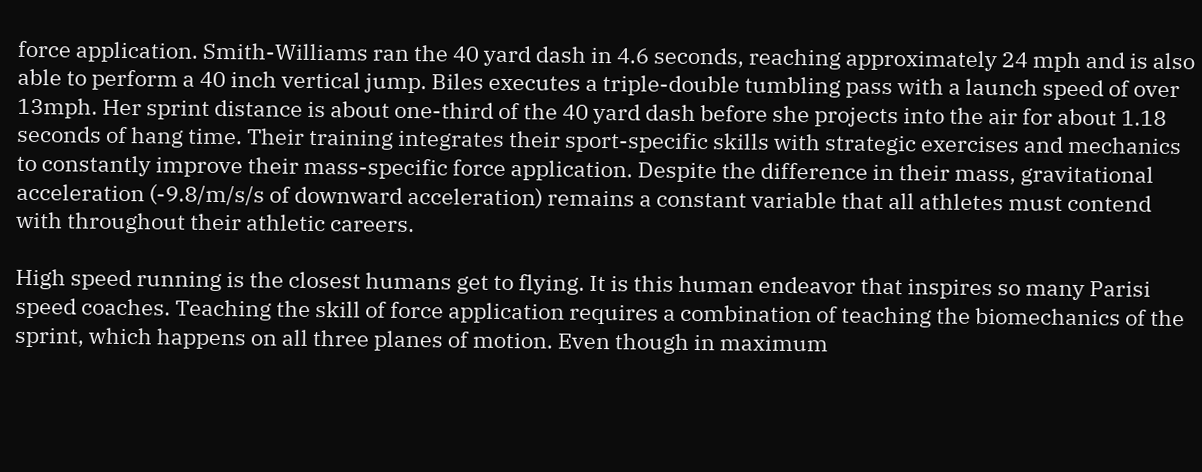force application. Smith-Williams ran the 40 yard dash in 4.6 seconds, reaching approximately 24 mph and is also able to perform a 40 inch vertical jump. Biles executes a triple-double tumbling pass with a launch speed of over 13mph. Her sprint distance is about one-third of the 40 yard dash before she projects into the air for about 1.18 seconds of hang time. Their training integrates their sport-specific skills with strategic exercises and mechanics to constantly improve their mass-specific force application. Despite the difference in their mass, gravitational acceleration (-9.8/m/s/s of downward acceleration) remains a constant variable that all athletes must contend with throughout their athletic careers.

High speed running is the closest humans get to flying. It is this human endeavor that inspires so many Parisi speed coaches. Teaching the skill of force application requires a combination of teaching the biomechanics of the sprint, which happens on all three planes of motion. Even though in maximum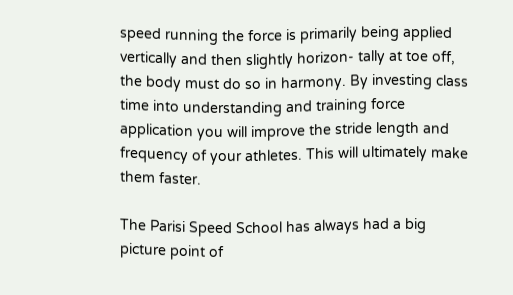speed running the force is primarily being applied vertically and then slightly horizon- tally at toe off, the body must do so in harmony. By investing class time into understanding and training force application you will improve the stride length and frequency of your athletes. This will ultimately make them faster.

The Parisi Speed School has always had a big picture point of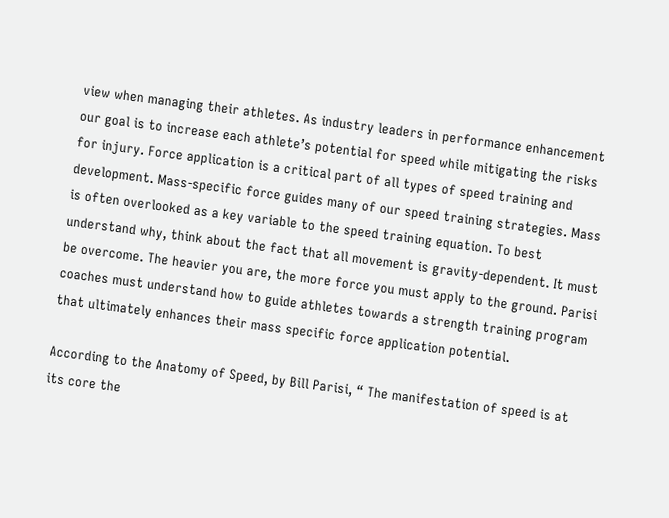view when managing their athletes. As industry leaders in performance enhancement our goal is to increase each athlete’s potential for speed while mitigating the risks for injury. Force application is a critical part of all types of speed training and development. Mass-specific force guides many of our speed training strategies. Mass is often overlooked as a key variable to the speed training equation. To best understand why, think about the fact that all movement is gravity-dependent. It must be overcome. The heavier you are, the more force you must apply to the ground. Parisi coaches must understand how to guide athletes towards a strength training program that ultimately enhances their mass specific force application potential.

According to the Anatomy of Speed, by Bill Parisi, “ The manifestation of speed is at its core the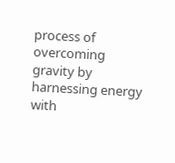process of overcoming gravity by harnessing energy with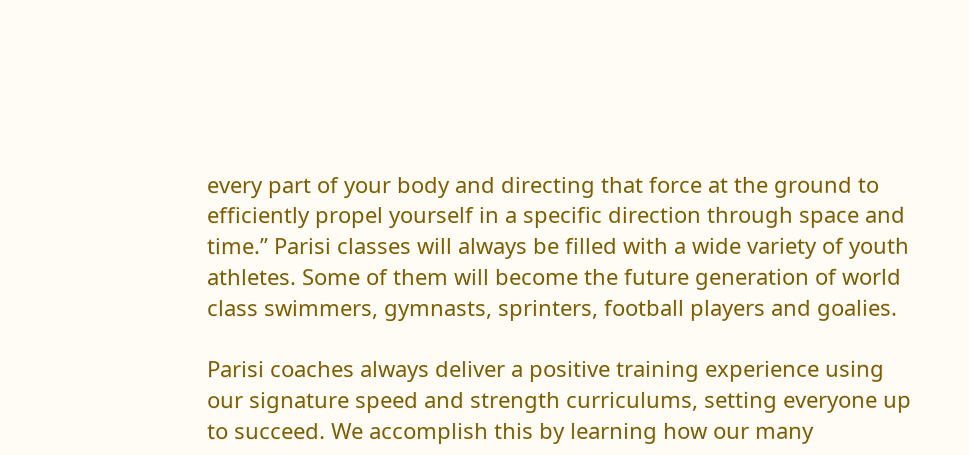every part of your body and directing that force at the ground to efficiently propel yourself in a specific direction through space and time.” Parisi classes will always be filled with a wide variety of youth athletes. Some of them will become the future generation of world class swimmers, gymnasts, sprinters, football players and goalies.

Parisi coaches always deliver a positive training experience using our signature speed and strength curriculums, setting everyone up to succeed. We accomplish this by learning how our many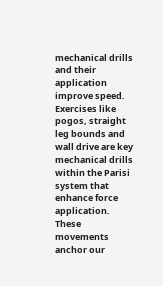mechanical drills and their application improve speed. Exercises like pogos, straight leg bounds and wall drive are key mechanical drills within the Parisi system that enhance force application. These movements anchor our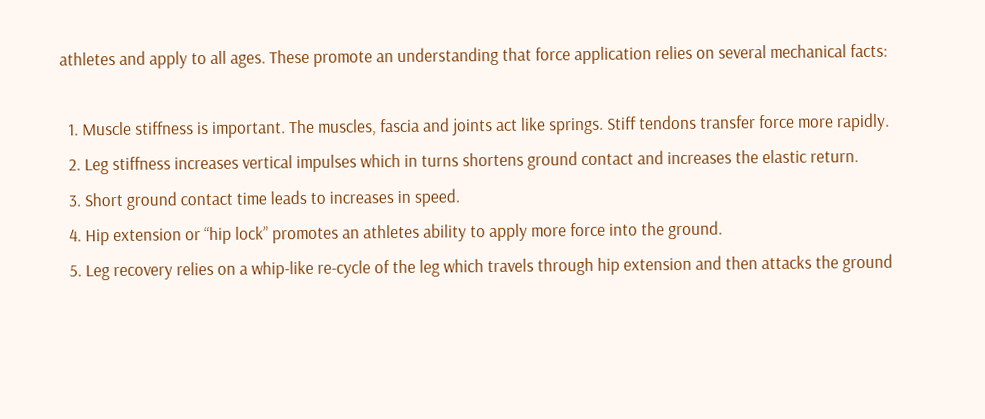athletes and apply to all ages. These promote an understanding that force application relies on several mechanical facts:

  1. Muscle stiffness is important. The muscles, fascia and joints act like springs. Stiff tendons transfer force more rapidly.
  2. Leg stiffness increases vertical impulses which in turns shortens ground contact and increases the elastic return.
  3. Short ground contact time leads to increases in speed.
  4. Hip extension or “hip lock” promotes an athletes ability to apply more force into the ground.
  5. Leg recovery relies on a whip-like re-cycle of the leg which travels through hip extension and then attacks the ground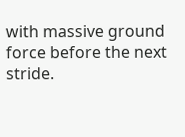with massive ground force before the next stride.